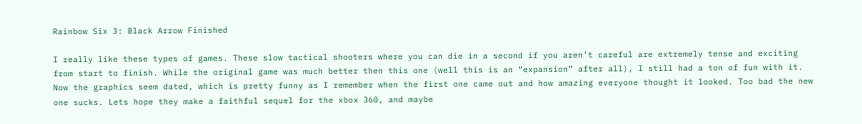Rainbow Six 3: Black Arrow Finished

I really like these types of games. These slow tactical shooters where you can die in a second if you aren’t careful are extremely tense and exciting from start to finish. While the original game was much better then this one (well this is an “expansion” after all), I still had a ton of fun with it. Now the graphics seem dated, which is pretty funny as I remember when the first one came out and how amazing everyone thought it looked. Too bad the new one sucks. Lets hope they make a faithful sequel for the xbox 360, and maybe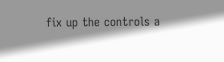fix up the controls a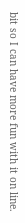bit so I can have more fun with it on line.